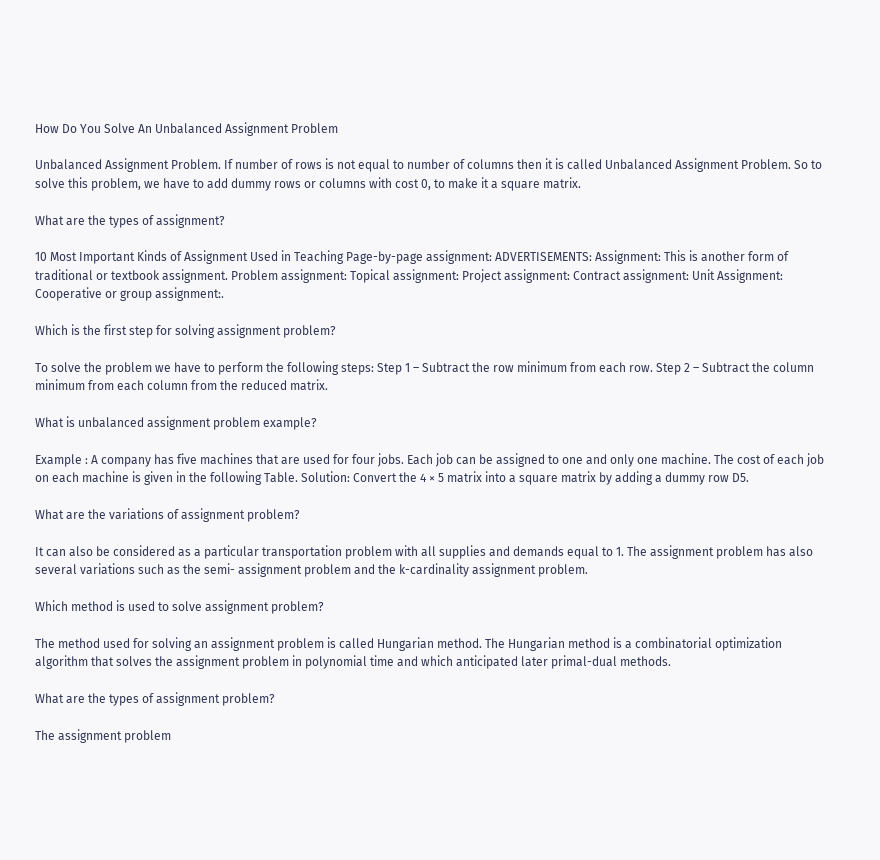How Do You Solve An Unbalanced Assignment Problem

Unbalanced Assignment Problem. If number of rows is not equal to number of columns then it is called Unbalanced Assignment Problem. So to solve this problem, we have to add dummy rows or columns with cost 0, to make it a square matrix.

What are the types of assignment?

10 Most Important Kinds of Assignment Used in Teaching Page-by-page assignment: ADVERTISEMENTS: Assignment: This is another form of traditional or textbook assignment. Problem assignment: Topical assignment: Project assignment: Contract assignment: Unit Assignment: Cooperative or group assignment:.

Which is the first step for solving assignment problem?

To solve the problem we have to perform the following steps: Step 1 – Subtract the row minimum from each row. Step 2 – Subtract the column minimum from each column from the reduced matrix.

What is unbalanced assignment problem example?

Example : A company has five machines that are used for four jobs. Each job can be assigned to one and only one machine. The cost of each job on each machine is given in the following Table. Solution: Convert the 4 × 5 matrix into a square matrix by adding a dummy row D5.

What are the variations of assignment problem?

It can also be considered as a particular transportation problem with all supplies and demands equal to 1. The assignment problem has also several variations such as the semi- assignment problem and the k-cardinality assignment problem.

Which method is used to solve assignment problem?

The method used for solving an assignment problem is called Hungarian method. The Hungarian method is a combinatorial optimization algorithm that solves the assignment problem in polynomial time and which anticipated later primal-dual methods.

What are the types of assignment problem?

The assignment problem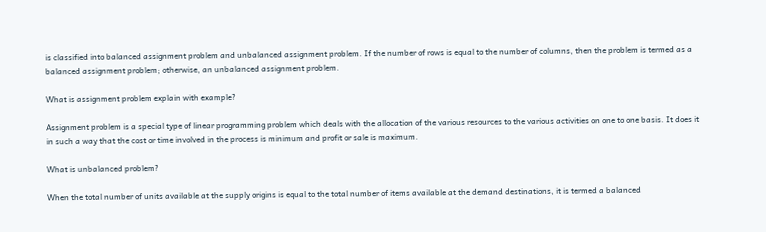is classified into balanced assignment problem and unbalanced assignment problem. If the number of rows is equal to the number of columns, then the problem is termed as a balanced assignment problem; otherwise, an unbalanced assignment problem.

What is assignment problem explain with example?

Assignment problem is a special type of linear programming problem which deals with the allocation of the various resources to the various activities on one to one basis. It does it in such a way that the cost or time involved in the process is minimum and profit or sale is maximum.

What is unbalanced problem?

When the total number of units available at the supply origins is equal to the total number of items available at the demand destinations, it is termed a balanced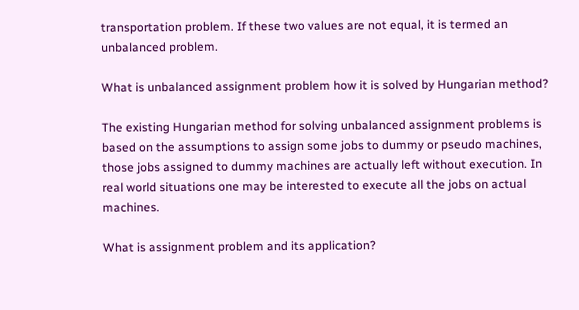transportation problem. If these two values are not equal, it is termed an unbalanced problem.

What is unbalanced assignment problem how it is solved by Hungarian method?

The existing Hungarian method for solving unbalanced assignment problems is based on the assumptions to assign some jobs to dummy or pseudo machines, those jobs assigned to dummy machines are actually left without execution. In real world situations one may be interested to execute all the jobs on actual machines.

What is assignment problem and its application?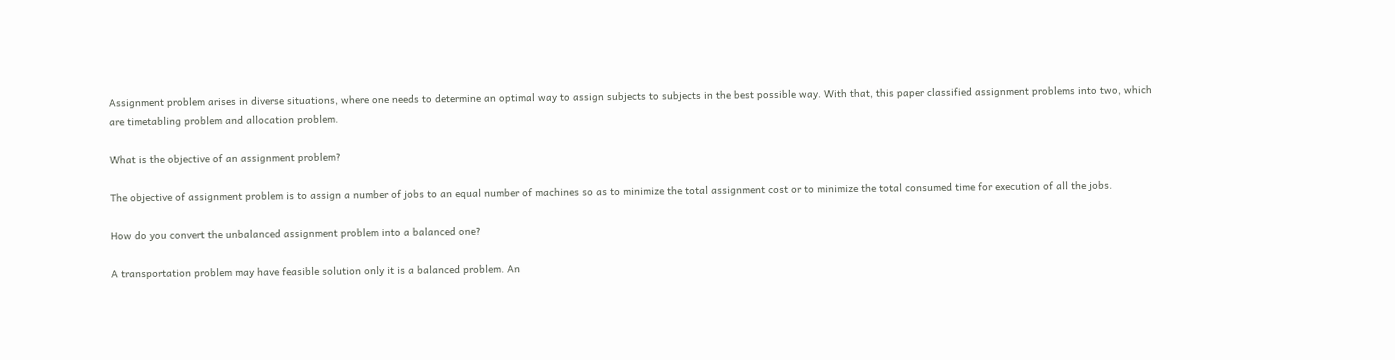Assignment problem arises in diverse situations, where one needs to determine an optimal way to assign subjects to subjects in the best possible way. With that, this paper classified assignment problems into two, which are timetabling problem and allocation problem.

What is the objective of an assignment problem?

The objective of assignment problem is to assign a number of jobs to an equal number of machines so as to minimize the total assignment cost or to minimize the total consumed time for execution of all the jobs.

How do you convert the unbalanced assignment problem into a balanced one?

A transportation problem may have feasible solution only it is a balanced problem. An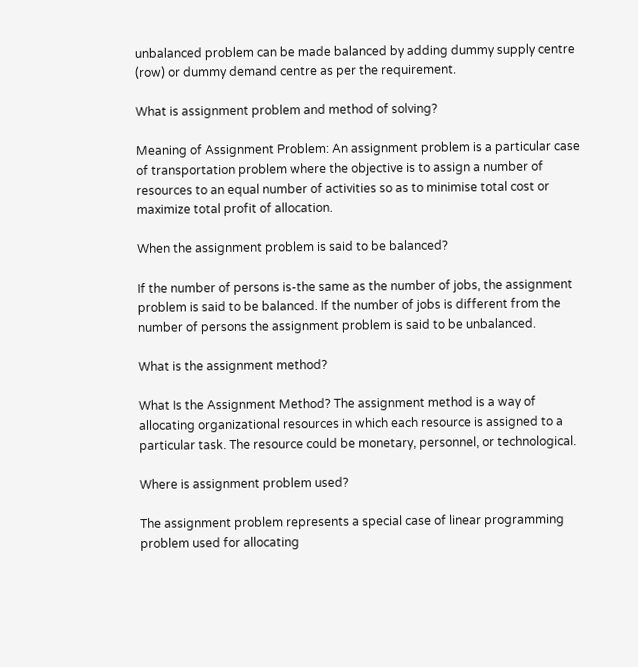unbalanced problem can be made balanced by adding dummy supply centre (row) or dummy demand centre as per the requirement.

What is assignment problem and method of solving?

Meaning of Assignment Problem: An assignment problem is a particular case of transportation problem where the objective is to assign a number of resources to an equal number of activities so as to minimise total cost or maximize total profit of allocation.

When the assignment problem is said to be balanced?

If the number of persons is-the same as the number of jobs, the assignment problem is said to be balanced. If the number of jobs is different from the number of persons the assignment problem is said to be unbalanced.

What is the assignment method?

What Is the Assignment Method? The assignment method is a way of allocating organizational resources in which each resource is assigned to a particular task. The resource could be monetary, personnel, or technological.

Where is assignment problem used?

The assignment problem represents a special case of linear programming problem used for allocating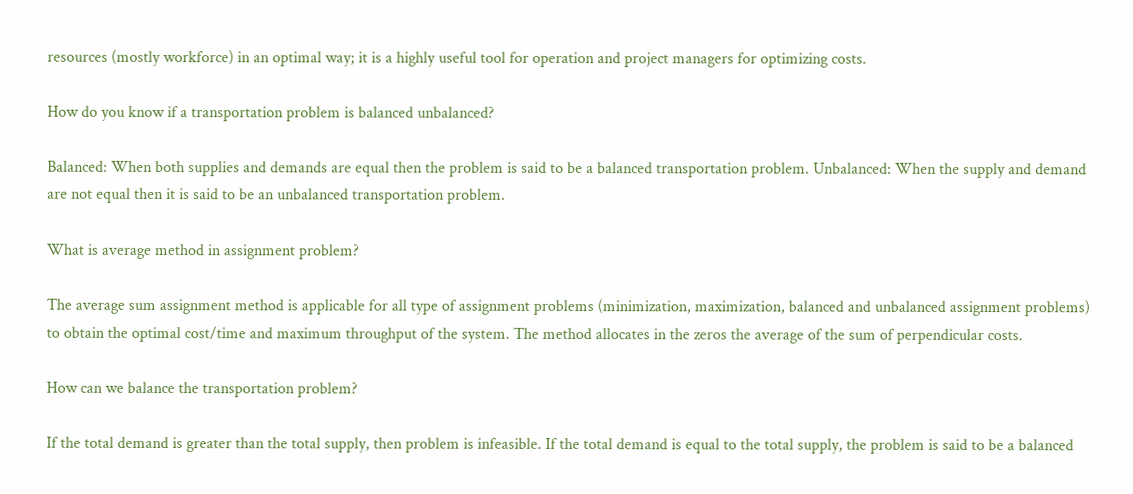resources (mostly workforce) in an optimal way; it is a highly useful tool for operation and project managers for optimizing costs.

How do you know if a transportation problem is balanced unbalanced?

Balanced: When both supplies and demands are equal then the problem is said to be a balanced transportation problem. Unbalanced: When the supply and demand are not equal then it is said to be an unbalanced transportation problem.

What is average method in assignment problem?

The average sum assignment method is applicable for all type of assignment problems (minimization, maximization, balanced and unbalanced assignment problems) to obtain the optimal cost/time and maximum throughput of the system. The method allocates in the zeros the average of the sum of perpendicular costs.

How can we balance the transportation problem?

If the total demand is greater than the total supply, then problem is infeasible. If the total demand is equal to the total supply, the problem is said to be a balanced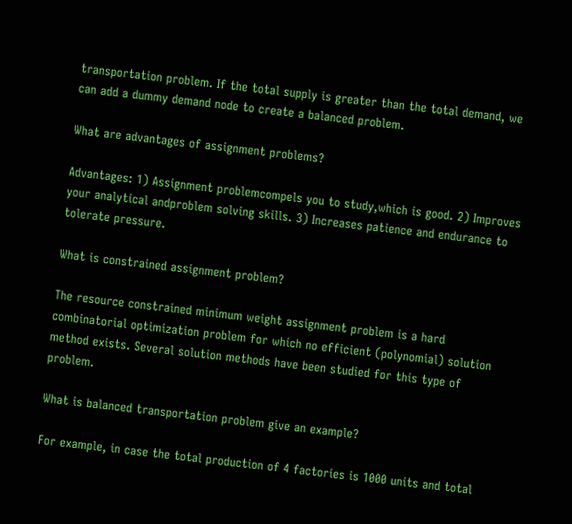transportation problem. If the total supply is greater than the total demand, we can add a dummy demand node to create a balanced problem.

What are advantages of assignment problems?

Advantages: 1) Assignment problemcompels you to study,which is good. 2) Improves your analytical andproblem solving skills. 3) Increases patience and endurance to tolerate pressure.

What is constrained assignment problem?

The resource constrained minimum weight assignment problem is a hard combinatorial optimization problem for which no efficient (polynomial) solution method exists. Several solution methods have been studied for this type of problem.

What is balanced transportation problem give an example?

For example, in case the total production of 4 factories is 1000 units and total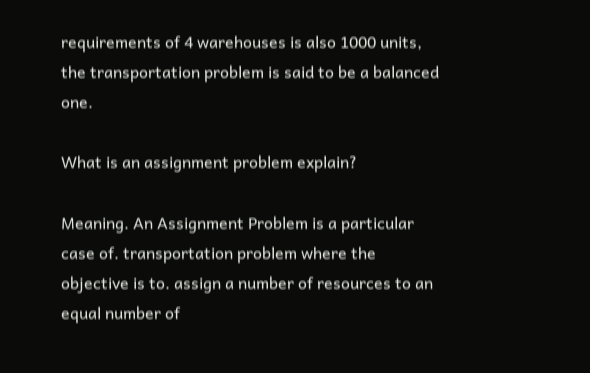requirements of 4 warehouses is also 1000 units, the transportation problem is said to be a balanced one.

What is an assignment problem explain?

Meaning. An Assignment Problem is a particular case of. transportation problem where the objective is to. assign a number of resources to an equal number of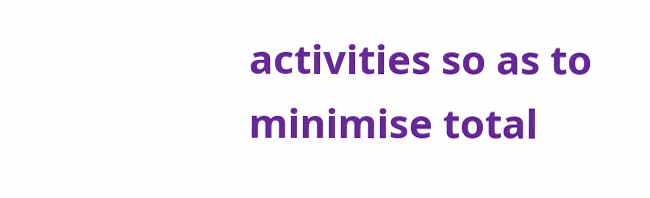activities so as to minimise total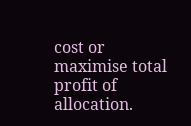cost or maximise total profit of allocation.